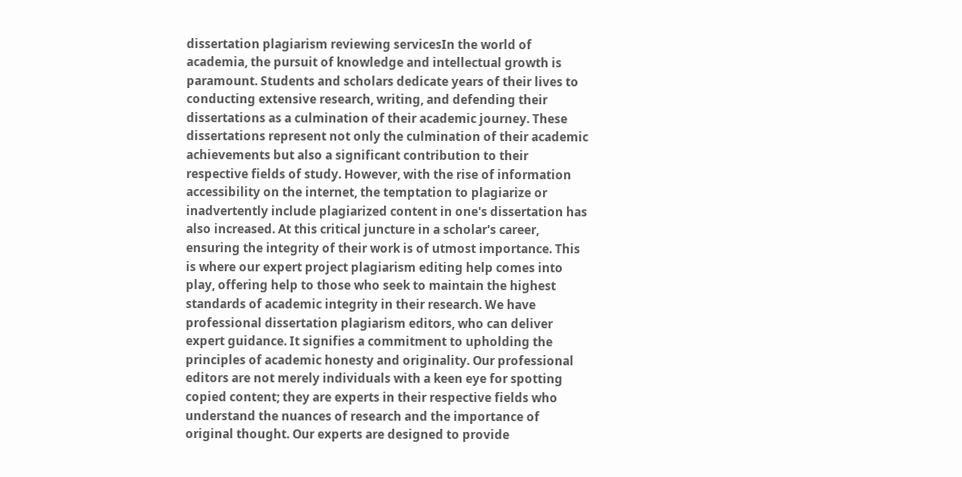dissertation plagiarism reviewing servicesIn the world of academia, the pursuit of knowledge and intellectual growth is paramount. Students and scholars dedicate years of their lives to conducting extensive research, writing, and defending their dissertations as a culmination of their academic journey. These dissertations represent not only the culmination of their academic achievements but also a significant contribution to their respective fields of study. However, with the rise of information accessibility on the internet, the temptation to plagiarize or inadvertently include plagiarized content in one's dissertation has also increased. At this critical juncture in a scholar's career, ensuring the integrity of their work is of utmost importance. This is where our expert project plagiarism editing help comes into play, offering help to those who seek to maintain the highest standards of academic integrity in their research. We have professional dissertation plagiarism editors, who can deliver expert guidance. It signifies a commitment to upholding the principles of academic honesty and originality. Our professional editors are not merely individuals with a keen eye for spotting copied content; they are experts in their respective fields who understand the nuances of research and the importance of original thought. Our experts are designed to provide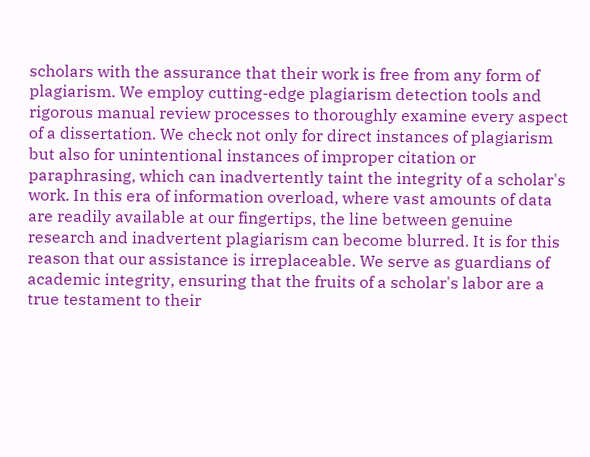scholars with the assurance that their work is free from any form of plagiarism. We employ cutting-edge plagiarism detection tools and rigorous manual review processes to thoroughly examine every aspect of a dissertation. We check not only for direct instances of plagiarism but also for unintentional instances of improper citation or paraphrasing, which can inadvertently taint the integrity of a scholar's work. In this era of information overload, where vast amounts of data are readily available at our fingertips, the line between genuine research and inadvertent plagiarism can become blurred. It is for this reason that our assistance is irreplaceable. We serve as guardians of academic integrity, ensuring that the fruits of a scholar's labor are a true testament to their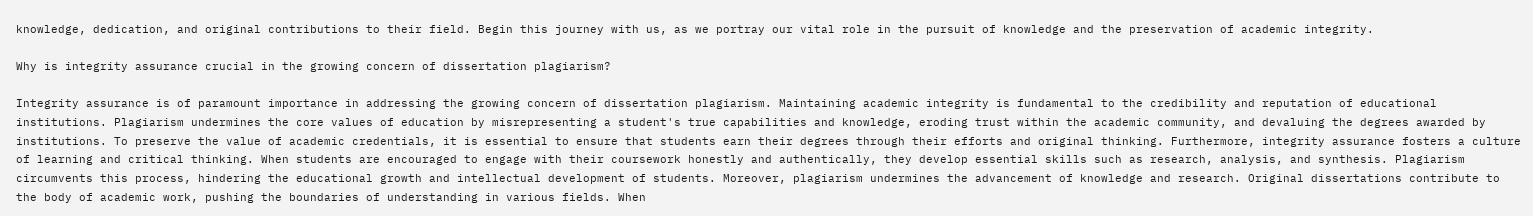knowledge, dedication, and original contributions to their field. Begin this journey with us, as we portray our vital role in the pursuit of knowledge and the preservation of academic integrity.

Why is integrity assurance crucial in the growing concern of dissertation plagiarism?

Integrity assurance is of paramount importance in addressing the growing concern of dissertation plagiarism. Maintaining academic integrity is fundamental to the credibility and reputation of educational institutions. Plagiarism undermines the core values of education by misrepresenting a student's true capabilities and knowledge, eroding trust within the academic community, and devaluing the degrees awarded by institutions. To preserve the value of academic credentials, it is essential to ensure that students earn their degrees through their efforts and original thinking. Furthermore, integrity assurance fosters a culture of learning and critical thinking. When students are encouraged to engage with their coursework honestly and authentically, they develop essential skills such as research, analysis, and synthesis. Plagiarism circumvents this process, hindering the educational growth and intellectual development of students. Moreover, plagiarism undermines the advancement of knowledge and research. Original dissertations contribute to the body of academic work, pushing the boundaries of understanding in various fields. When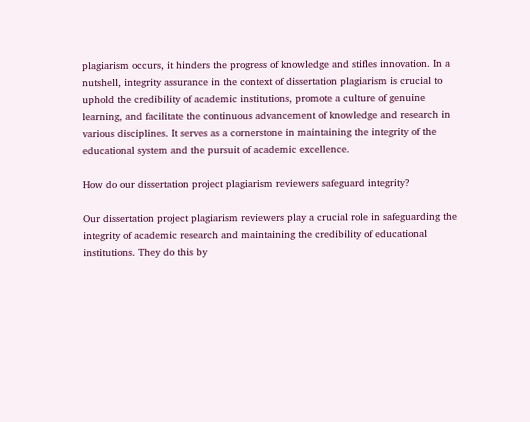plagiarism occurs, it hinders the progress of knowledge and stifles innovation. In a nutshell, integrity assurance in the context of dissertation plagiarism is crucial to uphold the credibility of academic institutions, promote a culture of genuine learning, and facilitate the continuous advancement of knowledge and research in various disciplines. It serves as a cornerstone in maintaining the integrity of the educational system and the pursuit of academic excellence.

How do our dissertation project plagiarism reviewers safeguard integrity?

Our dissertation project plagiarism reviewers play a crucial role in safeguarding the integrity of academic research and maintaining the credibility of educational institutions. They do this by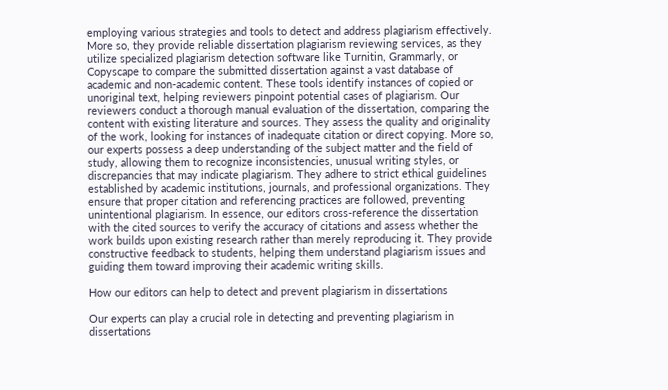employing various strategies and tools to detect and address plagiarism effectively. More so, they provide reliable dissertation plagiarism reviewing services, as they utilize specialized plagiarism detection software like Turnitin, Grammarly, or Copyscape to compare the submitted dissertation against a vast database of academic and non-academic content. These tools identify instances of copied or unoriginal text, helping reviewers pinpoint potential cases of plagiarism. Our reviewers conduct a thorough manual evaluation of the dissertation, comparing the content with existing literature and sources. They assess the quality and originality of the work, looking for instances of inadequate citation or direct copying. More so, our experts possess a deep understanding of the subject matter and the field of study, allowing them to recognize inconsistencies, unusual writing styles, or discrepancies that may indicate plagiarism. They adhere to strict ethical guidelines established by academic institutions, journals, and professional organizations. They ensure that proper citation and referencing practices are followed, preventing unintentional plagiarism. In essence, our editors cross-reference the dissertation with the cited sources to verify the accuracy of citations and assess whether the work builds upon existing research rather than merely reproducing it. They provide constructive feedback to students, helping them understand plagiarism issues and guiding them toward improving their academic writing skills.

How our editors can help to detect and prevent plagiarism in dissertations

Our experts can play a crucial role in detecting and preventing plagiarism in dissertations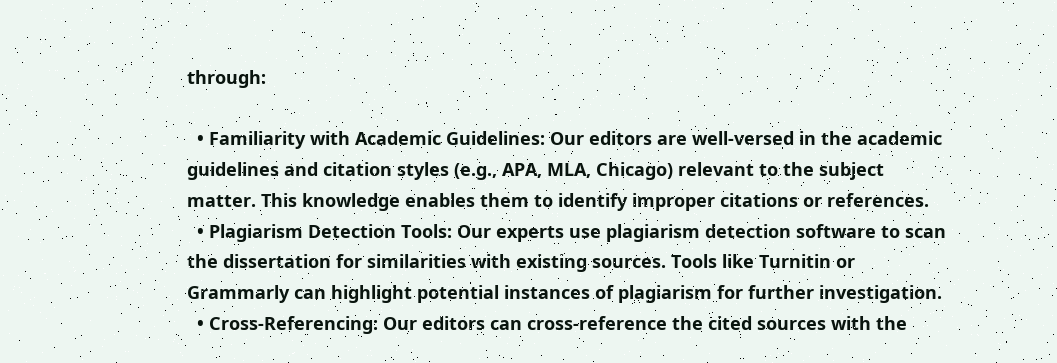through:

  • Familiarity with Academic Guidelines: Our editors are well-versed in the academic guidelines and citation styles (e.g., APA, MLA, Chicago) relevant to the subject matter. This knowledge enables them to identify improper citations or references.
  • Plagiarism Detection Tools: Our experts use plagiarism detection software to scan the dissertation for similarities with existing sources. Tools like Turnitin or Grammarly can highlight potential instances of plagiarism for further investigation.
  • Cross-Referencing: Our editors can cross-reference the cited sources with the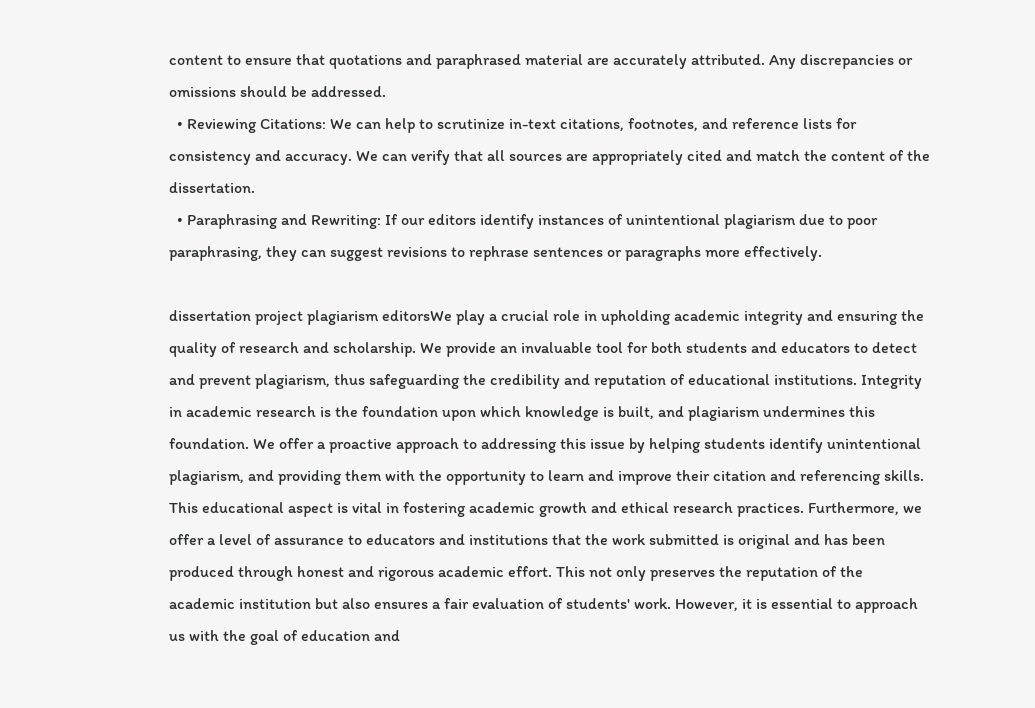content to ensure that quotations and paraphrased material are accurately attributed. Any discrepancies or omissions should be addressed.
  • Reviewing Citations: We can help to scrutinize in-text citations, footnotes, and reference lists for consistency and accuracy. We can verify that all sources are appropriately cited and match the content of the dissertation.
  • Paraphrasing and Rewriting: If our editors identify instances of unintentional plagiarism due to poor paraphrasing, they can suggest revisions to rephrase sentences or paragraphs more effectively.

dissertation project plagiarism editorsWe play a crucial role in upholding academic integrity and ensuring the quality of research and scholarship. We provide an invaluable tool for both students and educators to detect and prevent plagiarism, thus safeguarding the credibility and reputation of educational institutions. Integrity in academic research is the foundation upon which knowledge is built, and plagiarism undermines this foundation. We offer a proactive approach to addressing this issue by helping students identify unintentional plagiarism, and providing them with the opportunity to learn and improve their citation and referencing skills. This educational aspect is vital in fostering academic growth and ethical research practices. Furthermore, we offer a level of assurance to educators and institutions that the work submitted is original and has been produced through honest and rigorous academic effort. This not only preserves the reputation of the academic institution but also ensures a fair evaluation of students' work. However, it is essential to approach us with the goal of education and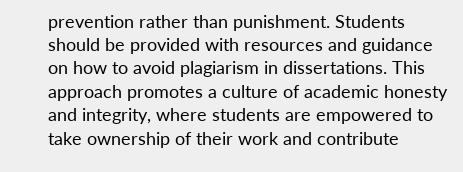prevention rather than punishment. Students should be provided with resources and guidance on how to avoid plagiarism in dissertations. This approach promotes a culture of academic honesty and integrity, where students are empowered to take ownership of their work and contribute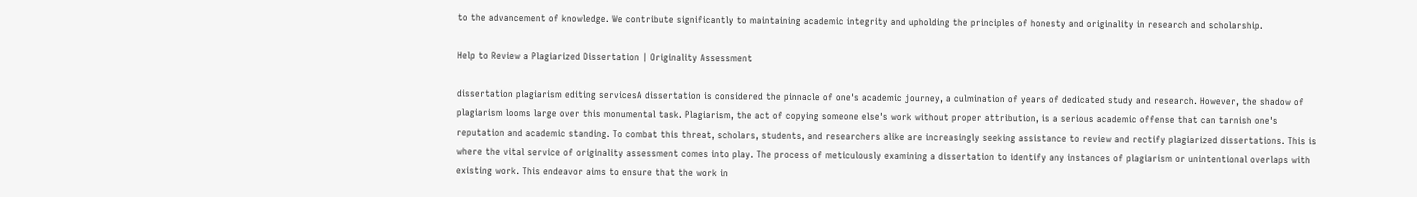to the advancement of knowledge. We contribute significantly to maintaining academic integrity and upholding the principles of honesty and originality in research and scholarship.

Help to Review a Plagiarized Dissertation | Originality Assessment

dissertation plagiarism editing servicesA dissertation is considered the pinnacle of one's academic journey, a culmination of years of dedicated study and research. However, the shadow of plagiarism looms large over this monumental task. Plagiarism, the act of copying someone else's work without proper attribution, is a serious academic offense that can tarnish one's reputation and academic standing. To combat this threat, scholars, students, and researchers alike are increasingly seeking assistance to review and rectify plagiarized dissertations. This is where the vital service of originality assessment comes into play. The process of meticulously examining a dissertation to identify any instances of plagiarism or unintentional overlaps with existing work. This endeavor aims to ensure that the work in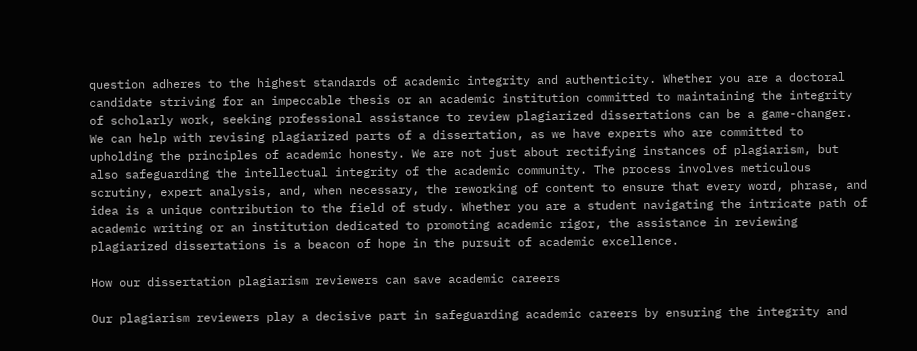question adheres to the highest standards of academic integrity and authenticity. Whether you are a doctoral candidate striving for an impeccable thesis or an academic institution committed to maintaining the integrity of scholarly work, seeking professional assistance to review plagiarized dissertations can be a game-changer. We can help with revising plagiarized parts of a dissertation, as we have experts who are committed to upholding the principles of academic honesty. We are not just about rectifying instances of plagiarism, but also safeguarding the intellectual integrity of the academic community. The process involves meticulous scrutiny, expert analysis, and, when necessary, the reworking of content to ensure that every word, phrase, and idea is a unique contribution to the field of study. Whether you are a student navigating the intricate path of academic writing or an institution dedicated to promoting academic rigor, the assistance in reviewing plagiarized dissertations is a beacon of hope in the pursuit of academic excellence.

How our dissertation plagiarism reviewers can save academic careers

Our plagiarism reviewers play a decisive part in safeguarding academic careers by ensuring the integrity and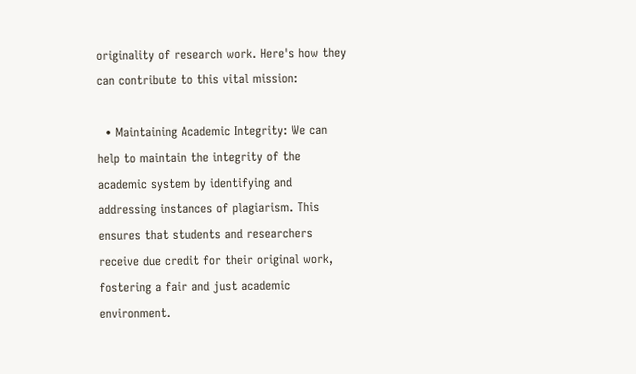originality of research work. Here's how they can contribute to this vital mission:

  • Maintaining Academic Integrity: We can help to maintain the integrity of the academic system by identifying and addressing instances of plagiarism. This ensures that students and researchers receive due credit for their original work, fostering a fair and just academic environment.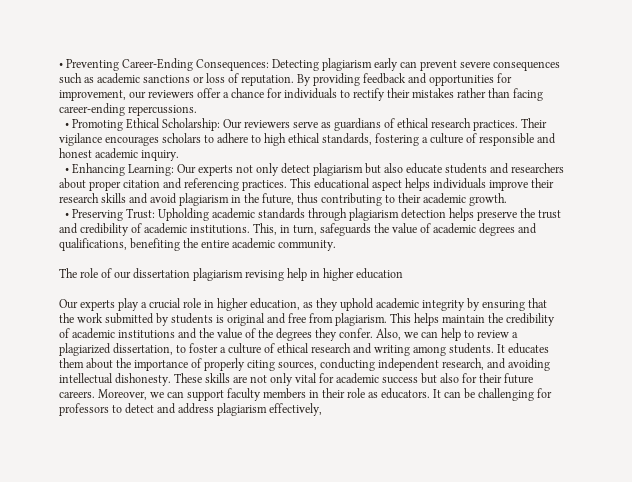• Preventing Career-Ending Consequences: Detecting plagiarism early can prevent severe consequences such as academic sanctions or loss of reputation. By providing feedback and opportunities for improvement, our reviewers offer a chance for individuals to rectify their mistakes rather than facing career-ending repercussions.
  • Promoting Ethical Scholarship: Our reviewers serve as guardians of ethical research practices. Their vigilance encourages scholars to adhere to high ethical standards, fostering a culture of responsible and honest academic inquiry.
  • Enhancing Learning: Our experts not only detect plagiarism but also educate students and researchers about proper citation and referencing practices. This educational aspect helps individuals improve their research skills and avoid plagiarism in the future, thus contributing to their academic growth.
  • Preserving Trust: Upholding academic standards through plagiarism detection helps preserve the trust and credibility of academic institutions. This, in turn, safeguards the value of academic degrees and qualifications, benefiting the entire academic community.

The role of our dissertation plagiarism revising help in higher education

Our experts play a crucial role in higher education, as they uphold academic integrity by ensuring that the work submitted by students is original and free from plagiarism. This helps maintain the credibility of academic institutions and the value of the degrees they confer. Also, we can help to review a plagiarized dissertation, to foster a culture of ethical research and writing among students. It educates them about the importance of properly citing sources, conducting independent research, and avoiding intellectual dishonesty. These skills are not only vital for academic success but also for their future careers. Moreover, we can support faculty members in their role as educators. It can be challenging for professors to detect and address plagiarism effectively,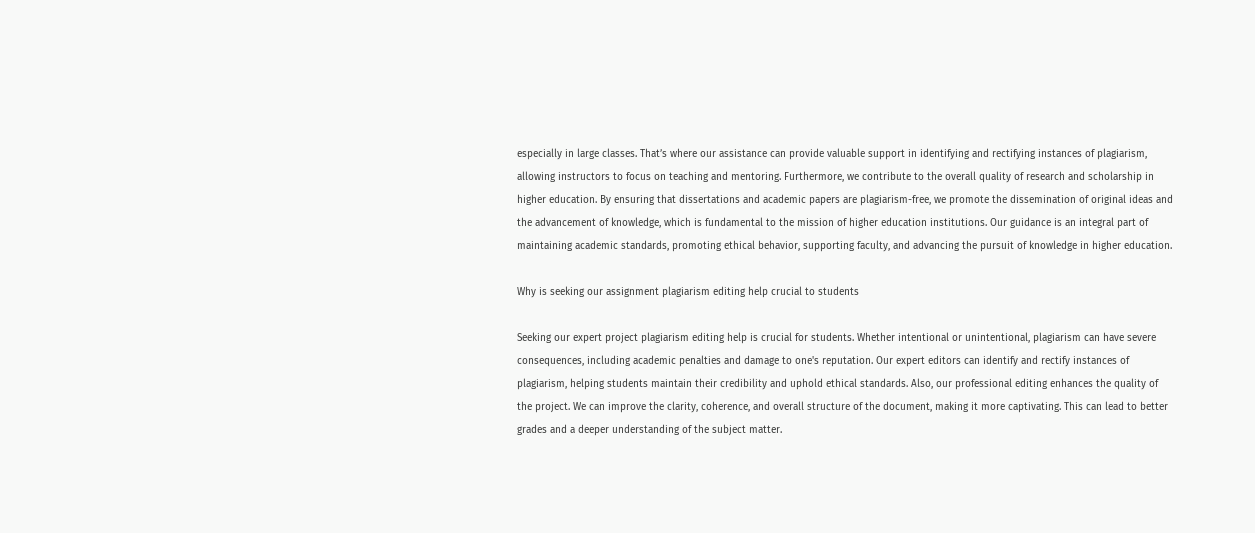especially in large classes. That’s where our assistance can provide valuable support in identifying and rectifying instances of plagiarism, allowing instructors to focus on teaching and mentoring. Furthermore, we contribute to the overall quality of research and scholarship in higher education. By ensuring that dissertations and academic papers are plagiarism-free, we promote the dissemination of original ideas and the advancement of knowledge, which is fundamental to the mission of higher education institutions. Our guidance is an integral part of maintaining academic standards, promoting ethical behavior, supporting faculty, and advancing the pursuit of knowledge in higher education.

Why is seeking our assignment plagiarism editing help crucial to students

Seeking our expert project plagiarism editing help is crucial for students. Whether intentional or unintentional, plagiarism can have severe consequences, including academic penalties and damage to one's reputation. Our expert editors can identify and rectify instances of plagiarism, helping students maintain their credibility and uphold ethical standards. Also, our professional editing enhances the quality of the project. We can improve the clarity, coherence, and overall structure of the document, making it more captivating. This can lead to better grades and a deeper understanding of the subject matter.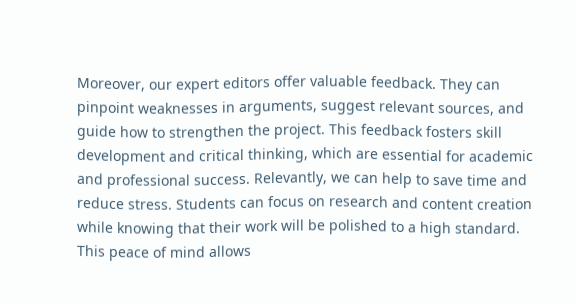Moreover, our expert editors offer valuable feedback. They can pinpoint weaknesses in arguments, suggest relevant sources, and guide how to strengthen the project. This feedback fosters skill development and critical thinking, which are essential for academic and professional success. Relevantly, we can help to save time and reduce stress. Students can focus on research and content creation while knowing that their work will be polished to a high standard. This peace of mind allows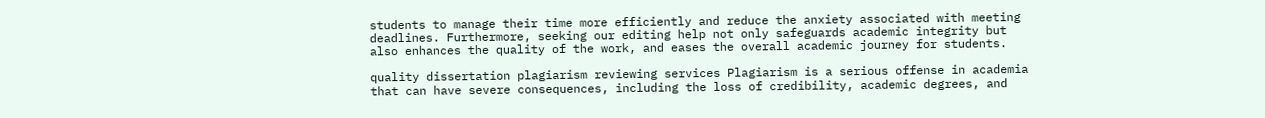students to manage their time more efficiently and reduce the anxiety associated with meeting deadlines. Furthermore, seeking our editing help not only safeguards academic integrity but also enhances the quality of the work, and eases the overall academic journey for students.

quality dissertation plagiarism reviewing services Plagiarism is a serious offense in academia that can have severe consequences, including the loss of credibility, academic degrees, and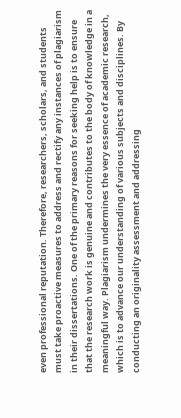even professional reputation. Therefore, researchers, scholars, and students must take proactive measures to address and rectify any instances of plagiarism in their dissertations. One of the primary reasons for seeking help is to ensure that the research work is genuine and contributes to the body of knowledge in a meaningful way. Plagiarism undermines the very essence of academic research, which is to advance our understanding of various subjects and disciplines. By conducting an originality assessment and addressing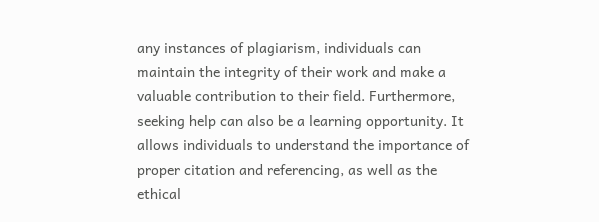any instances of plagiarism, individuals can maintain the integrity of their work and make a valuable contribution to their field. Furthermore, seeking help can also be a learning opportunity. It allows individuals to understand the importance of proper citation and referencing, as well as the ethical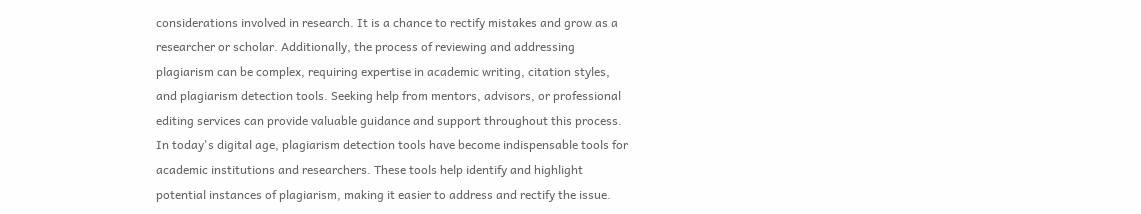considerations involved in research. It is a chance to rectify mistakes and grow as a researcher or scholar. Additionally, the process of reviewing and addressing plagiarism can be complex, requiring expertise in academic writing, citation styles, and plagiarism detection tools. Seeking help from mentors, advisors, or professional editing services can provide valuable guidance and support throughout this process. In today's digital age, plagiarism detection tools have become indispensable tools for academic institutions and researchers. These tools help identify and highlight potential instances of plagiarism, making it easier to address and rectify the issue.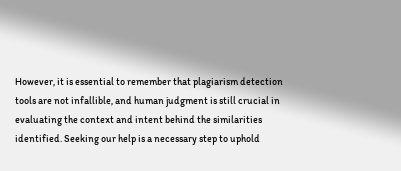However, it is essential to remember that plagiarism detection tools are not infallible, and human judgment is still crucial in evaluating the context and intent behind the similarities identified. Seeking our help is a necessary step to uphold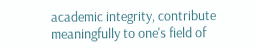academic integrity, contribute meaningfully to one's field of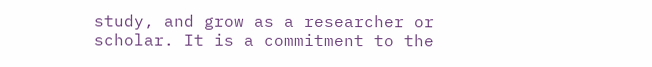study, and grow as a researcher or scholar. It is a commitment to the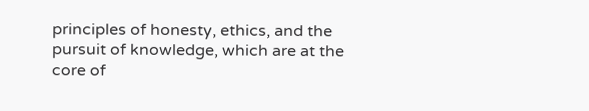principles of honesty, ethics, and the pursuit of knowledge, which are at the core of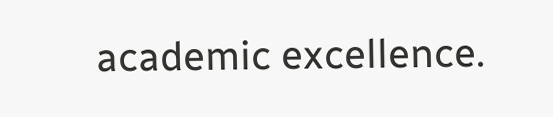academic excellence.